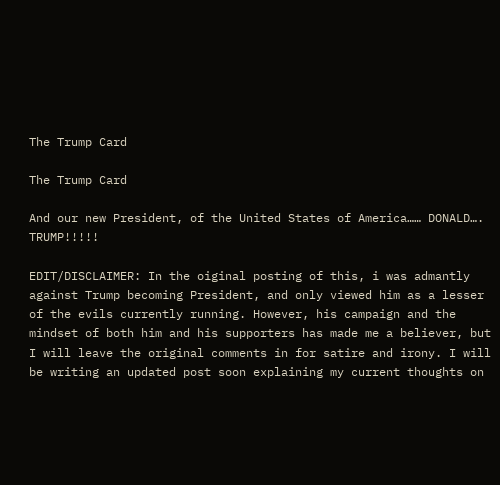The Trump Card

The Trump Card

And our new President, of the United States of America…… DONALD…. TRUMP!!!!!

EDIT/DISCLAIMER: In the oiginal posting of this, i was admantly against Trump becoming President, and only viewed him as a lesser of the evils currently running. However, his campaign and the mindset of both him and his supporters has made me a believer, but I will leave the original comments in for satire and irony. I will be writing an updated post soon explaining my current thoughts on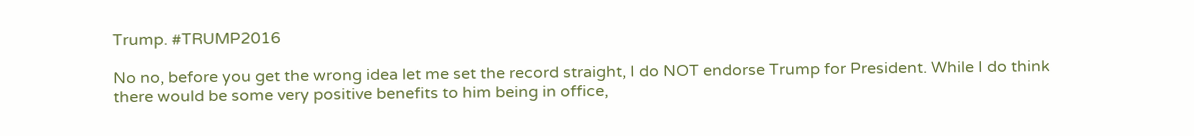Trump. #TRUMP2016

No no, before you get the wrong idea let me set the record straight, I do NOT endorse Trump for President. While I do think there would be some very positive benefits to him being in office,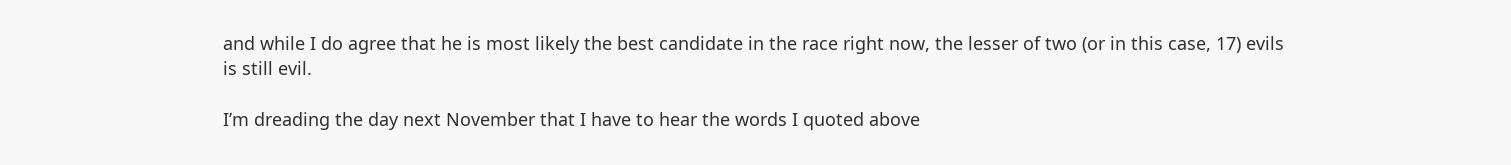and while I do agree that he is most likely the best candidate in the race right now, the lesser of two (or in this case, 17) evils is still evil.

I’m dreading the day next November that I have to hear the words I quoted above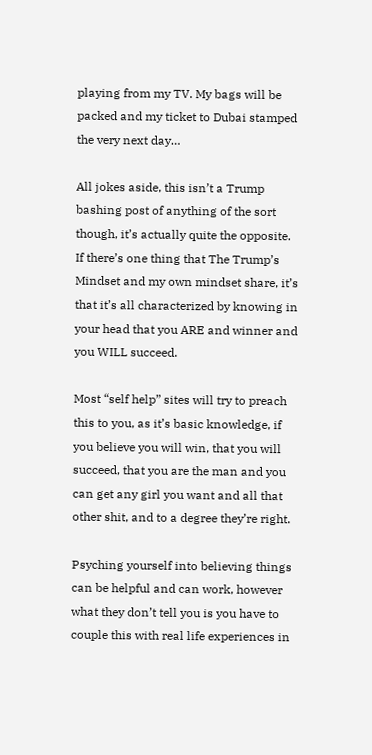playing from my TV. My bags will be packed and my ticket to Dubai stamped the very next day…

All jokes aside, this isn’t a Trump bashing post of anything of the sort though, it’s actually quite the opposite. If there’s one thing that The Trump’s Mindset and my own mindset share, it’s that it’s all characterized by knowing in your head that you ARE and winner and you WILL succeed.

Most “self help” sites will try to preach this to you, as it’s basic knowledge, if you believe you will win, that you will succeed, that you are the man and you can get any girl you want and all that other shit, and to a degree they’re right.

Psyching yourself into believing things can be helpful and can work, however what they don’t tell you is you have to couple this with real life experiences in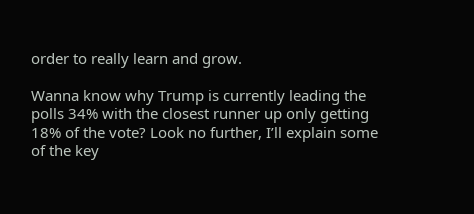order to really learn and grow.

Wanna know why Trump is currently leading the polls 34% with the closest runner up only getting 18% of the vote? Look no further, I’ll explain some of the key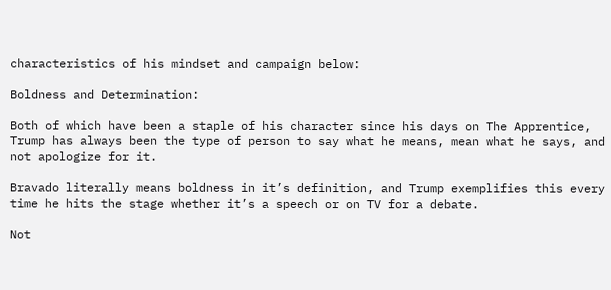characteristics of his mindset and campaign below:

Boldness and Determination:

Both of which have been a staple of his character since his days on The Apprentice, Trump has always been the type of person to say what he means, mean what he says, and not apologize for it.

Bravado literally means boldness in it’s definition, and Trump exemplifies this every time he hits the stage whether it’s a speech or on TV for a debate.

Not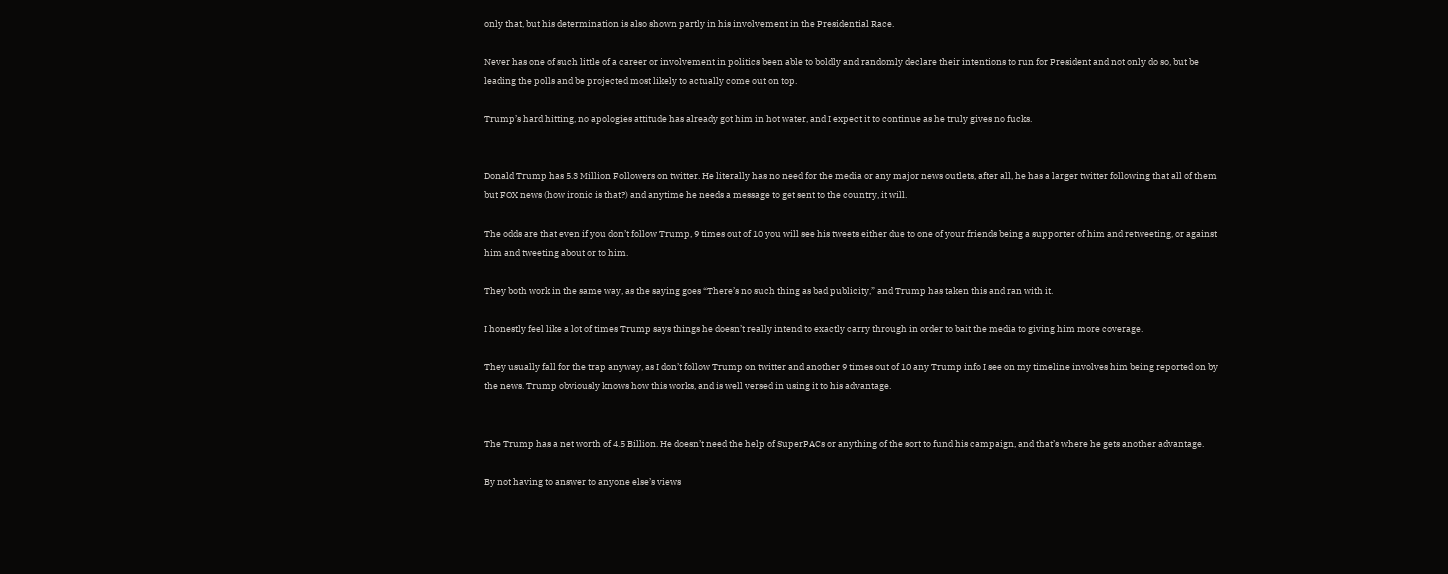only that, but his determination is also shown partly in his involvement in the Presidential Race.

Never has one of such little of a career or involvement in politics been able to boldly and randomly declare their intentions to run for President and not only do so, but be leading the polls and be projected most likely to actually come out on top.

Trump’s hard hitting, no apologies attitude has already got him in hot water, and I expect it to continue as he truly gives no fucks.


Donald Trump has 5.3 Million Followers on twitter. He literally has no need for the media or any major news outlets, after all, he has a larger twitter following that all of them but FOX news (how ironic is that?) and anytime he needs a message to get sent to the country, it will.

The odds are that even if you don’t follow Trump, 9 times out of 10 you will see his tweets either due to one of your friends being a supporter of him and retweeting, or against him and tweeting about or to him.

They both work in the same way, as the saying goes “There’s no such thing as bad publicity,” and Trump has taken this and ran with it.

I honestly feel like a lot of times Trump says things he doesn’t really intend to exactly carry through in order to bait the media to giving him more coverage.

They usually fall for the trap anyway, as I don’t follow Trump on twitter and another 9 times out of 10 any Trump info I see on my timeline involves him being reported on by the news. Trump obviously knows how this works, and is well versed in using it to his advantage.


The Trump has a net worth of 4.5 Billion. He doesn’t need the help of SuperPACs or anything of the sort to fund his campaign, and that’s where he gets another advantage.

By not having to answer to anyone else’s views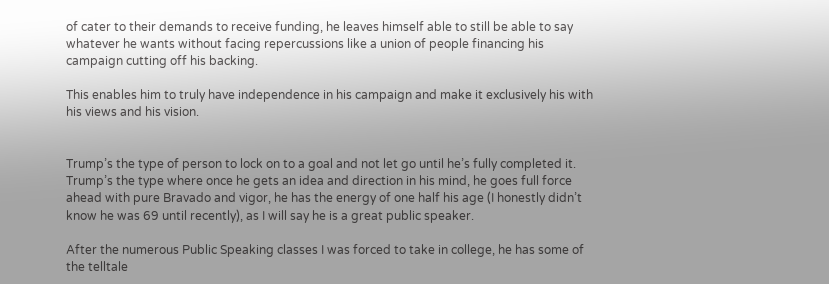of cater to their demands to receive funding, he leaves himself able to still be able to say whatever he wants without facing repercussions like a union of people financing his campaign cutting off his backing.

This enables him to truly have independence in his campaign and make it exclusively his with his views and his vision.


Trump’s the type of person to lock on to a goal and not let go until he’s fully completed it. Trump’s the type where once he gets an idea and direction in his mind, he goes full force ahead with pure Bravado and vigor, he has the energy of one half his age (I honestly didn’t know he was 69 until recently), as I will say he is a great public speaker.

After the numerous Public Speaking classes I was forced to take in college, he has some of the telltale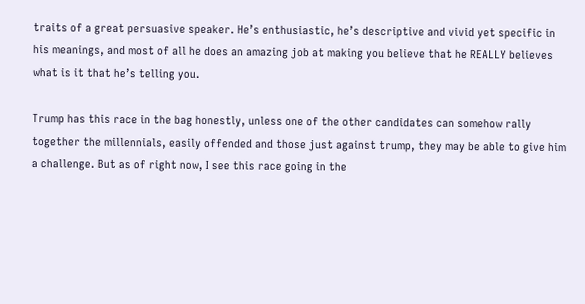traits of a great persuasive speaker. He’s enthusiastic, he’s descriptive and vivid yet specific in his meanings, and most of all he does an amazing job at making you believe that he REALLY believes what is it that he’s telling you.

Trump has this race in the bag honestly, unless one of the other candidates can somehow rally together the millennials, easily offended and those just against trump, they may be able to give him a challenge. But as of right now, I see this race going in the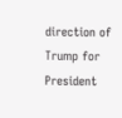direction of Trump for President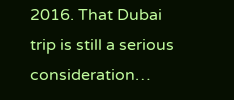2016. That Dubai trip is still a serious consideration…